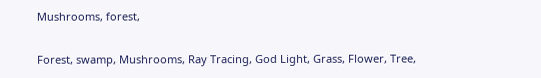Mushrooms, forest,

Forest, swamp, Mushrooms, Ray Tracing, God Light, Grass, Flower, Tree,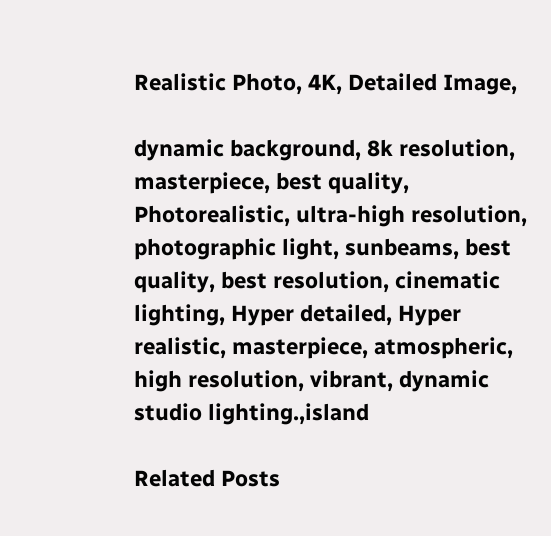Realistic Photo, 4K, Detailed Image,

dynamic background, 8k resolution, masterpiece, best quality, Photorealistic, ultra-high resolution, photographic light, sunbeams, best quality, best resolution, cinematic lighting, Hyper detailed, Hyper realistic, masterpiece, atmospheric, high resolution, vibrant, dynamic studio lighting.,island

Related Posts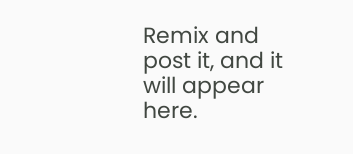Remix and post it, and it will appear here.